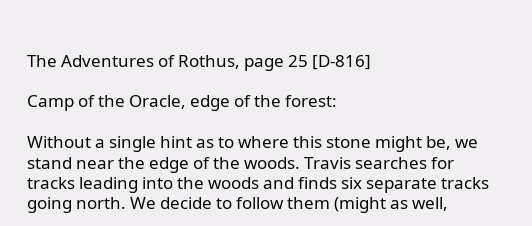The Adventures of Rothus, page 25 [D-816]

Camp of the Oracle, edge of the forest:

Without a single hint as to where this stone might be, we stand near the edge of the woods. Travis searches for tracks leading into the woods and finds six separate tracks going north. We decide to follow them (might as well,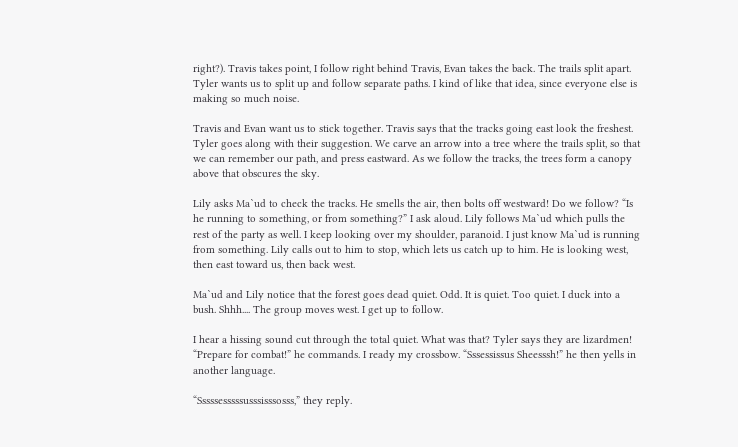right?). Travis takes point, I follow right behind Travis, Evan takes the back. The trails split apart. Tyler wants us to split up and follow separate paths. I kind of like that idea, since everyone else is making so much noise.

Travis and Evan want us to stick together. Travis says that the tracks going east look the freshest. Tyler goes along with their suggestion. We carve an arrow into a tree where the trails split, so that we can remember our path, and press eastward. As we follow the tracks, the trees form a canopy above that obscures the sky.

Lily asks Ma`ud to check the tracks. He smells the air, then bolts off westward! Do we follow? “Is he running to something, or from something?” I ask aloud. Lily follows Ma`ud which pulls the rest of the party as well. I keep looking over my shoulder, paranoid. I just know Ma`ud is running from something. Lily calls out to him to stop, which lets us catch up to him. He is looking west, then east toward us, then back west.

Ma`ud and Lily notice that the forest goes dead quiet. Odd. It is quiet. Too quiet. I duck into a bush. Shhh.... The group moves west. I get up to follow.

I hear a hissing sound cut through the total quiet. What was that? Tyler says they are lizardmen! “Prepare for combat!” he commands. I ready my crossbow. “Sssessissus Sheesssh!” he then yells in another language.

“Sssssesssssusssisssosss,” they reply.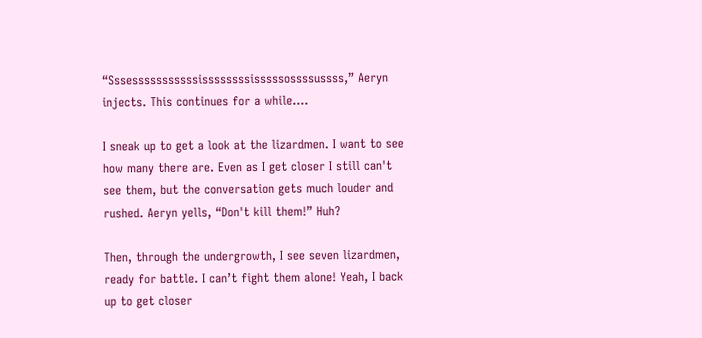“Sssesssssssssssissssssssisssssossssussss,” Aeryn injects. This continues for a while….

I sneak up to get a look at the lizardmen. I want to see how many there are. Even as I get closer I still can't see them, but the conversation gets much louder and rushed. Aeryn yells, “Don't kill them!” Huh?

Then, through the undergrowth, I see seven lizardmen, ready for battle. I can’t fight them alone! Yeah, I back up to get closer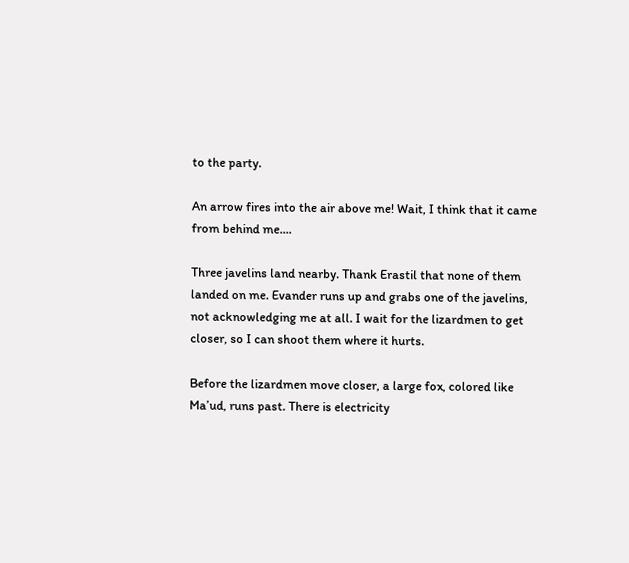to the party.

An arrow fires into the air above me! Wait, I think that it came from behind me....

Three javelins land nearby. Thank Erastil that none of them landed on me. Evander runs up and grabs one of the javelins, not acknowledging me at all. I wait for the lizardmen to get closer, so I can shoot them where it hurts.

Before the lizardmen move closer, a large fox, colored like Ma’ud, runs past. There is electricity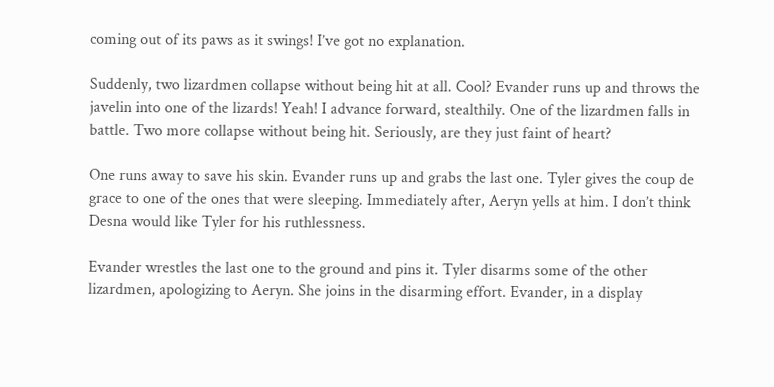coming out of its paws as it swings! I’ve got no explanation.

Suddenly, two lizardmen collapse without being hit at all. Cool? Evander runs up and throws the javelin into one of the lizards! Yeah! I advance forward, stealthily. One of the lizardmen falls in battle. Two more collapse without being hit. Seriously, are they just faint of heart?

One runs away to save his skin. Evander runs up and grabs the last one. Tyler gives the coup de grace to one of the ones that were sleeping. Immediately after, Aeryn yells at him. I don’t think Desna would like Tyler for his ruthlessness.

Evander wrestles the last one to the ground and pins it. Tyler disarms some of the other lizardmen, apologizing to Aeryn. She joins in the disarming effort. Evander, in a display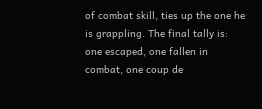of combat skill, ties up the one he is grappling. The final tally is: one escaped, one fallen in combat, one coup de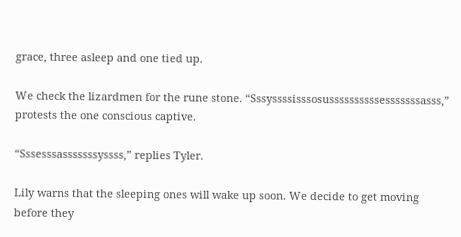grace, three asleep and one tied up.

We check the lizardmen for the rune stone. “Sssyssssisssosussssssssssesssssssasss,” protests the one conscious captive.

“Sssesssasssssssyssss,” replies Tyler.

Lily warns that the sleeping ones will wake up soon. We decide to get moving before they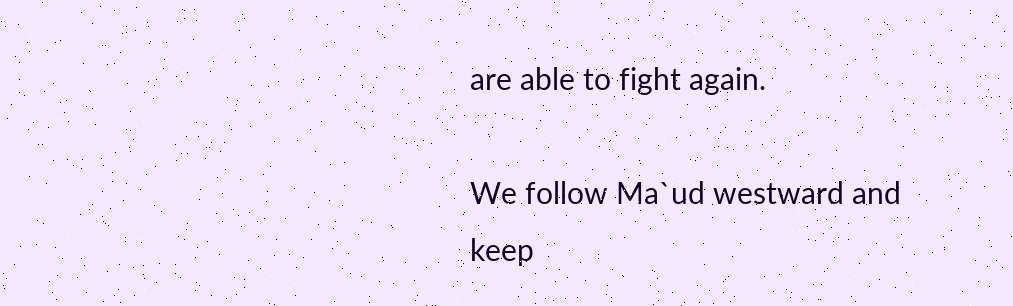are able to fight again.

We follow Ma`ud westward and keep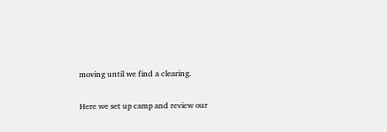moving until we find a clearing.

Here we set up camp and review our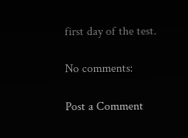first day of the test.

No comments:

Post a Comment